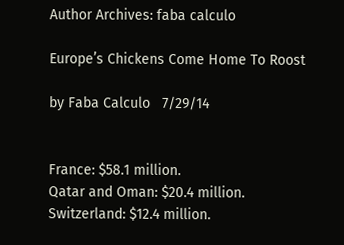Author Archives: faba calculo

Europe’s Chickens Come Home To Roost

by Faba Calculo   7/29/14


France: $58.1 million.
Qatar and Oman: $20.4 million.
Switzerland: $12.4 million.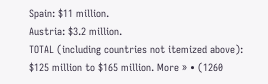Spain: $11 million.
Austria: $3.2 million.
TOTAL (including countries not itemized above): $125 million to $165 million. More » • (1260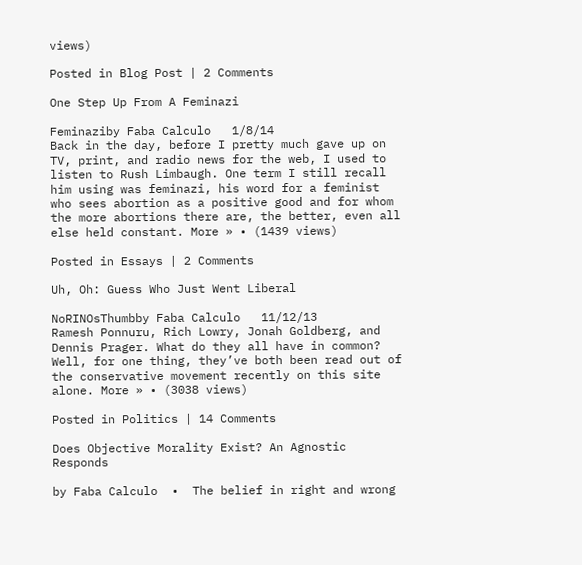views)

Posted in Blog Post | 2 Comments

One Step Up From A Feminazi

Feminaziby Faba Calculo   1/8/14
Back in the day, before I pretty much gave up on TV, print, and radio news for the web, I used to listen to Rush Limbaugh. One term I still recall him using was feminazi, his word for a feminist who sees abortion as a positive good and for whom the more abortions there are, the better, even all else held constant. More » • (1439 views)

Posted in Essays | 2 Comments

Uh, Oh: Guess Who Just Went Liberal

NoRINOsThumbby Faba Calculo   11/12/13
Ramesh Ponnuru, Rich Lowry, Jonah Goldberg, and Dennis Prager. What do they all have in common? Well, for one thing, they’ve both been read out of the conservative movement recently on this site alone. More » • (3038 views)

Posted in Politics | 14 Comments

Does Objective Morality Exist? An Agnostic Responds

by Faba Calculo  •  The belief in right and wrong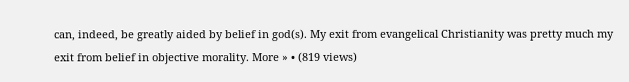can, indeed, be greatly aided by belief in god(s). My exit from evangelical Christianity was pretty much my exit from belief in objective morality. More » • (819 views)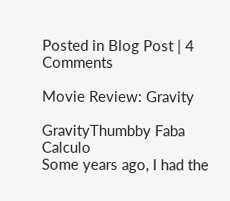Posted in Blog Post | 4 Comments

Movie Review: Gravity

GravityThumbby Faba Calculo
Some years ago, I had the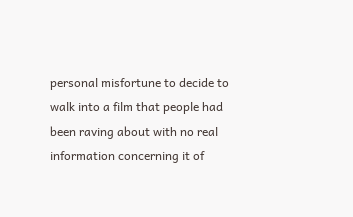personal misfortune to decide to walk into a film that people had been raving about with no real information concerning it of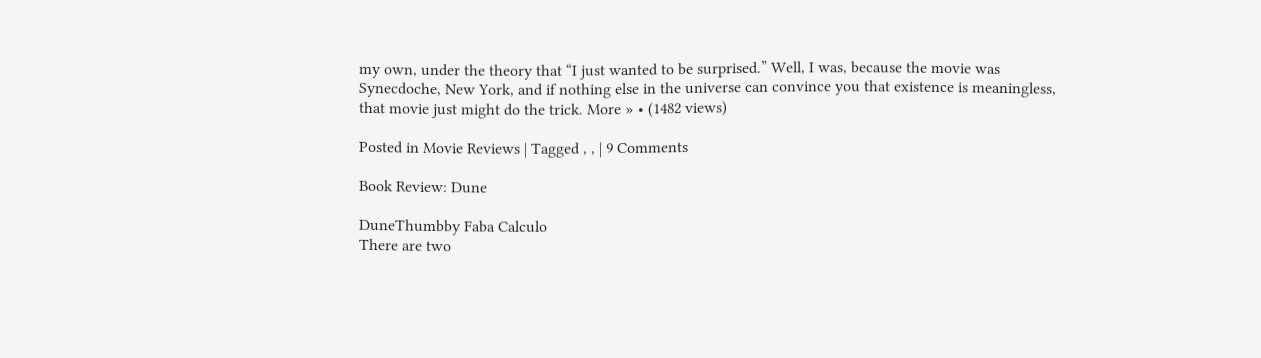my own, under the theory that “I just wanted to be surprised.” Well, I was, because the movie was Synecdoche, New York, and if nothing else in the universe can convince you that existence is meaningless, that movie just might do the trick. More » • (1482 views)

Posted in Movie Reviews | Tagged , , | 9 Comments

Book Review: Dune

DuneThumbby Faba Calculo
There are two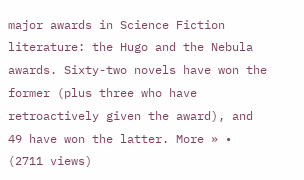major awards in Science Fiction literature: the Hugo and the Nebula awards. Sixty-two novels have won the former (plus three who have retroactively given the award), and 49 have won the latter. More » • (2711 views)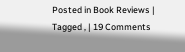Posted in Book Reviews | Tagged , | 19 Comments